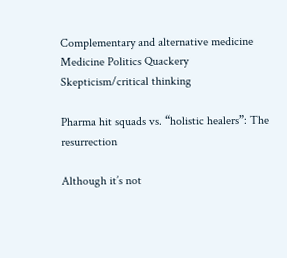Complementary and alternative medicine Medicine Politics Quackery Skepticism/critical thinking

Pharma hit squads vs. “holistic healers”: The resurrection

Although it’s not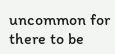uncommon for there to be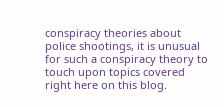conspiracy theories about police shootings, it is unusual for such a conspiracy theory to touch upon topics covered right here on this blog.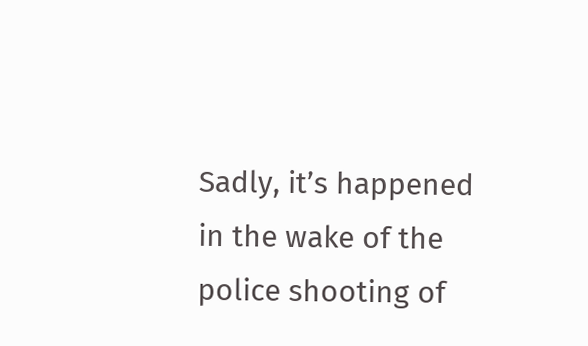Sadly, it’s happened in the wake of the police shooting of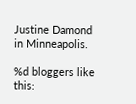Justine Damond in Minneapolis.

%d bloggers like this: